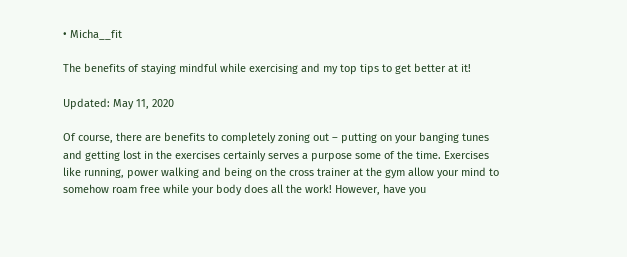• Micha__fit

The benefits of staying mindful while exercising and my top tips to get better at it!

Updated: May 11, 2020

Of course, there are benefits to completely zoning out – putting on your banging tunes and getting lost in the exercises certainly serves a purpose some of the time. Exercises like running, power walking and being on the cross trainer at the gym allow your mind to somehow roam free while your body does all the work! However, have you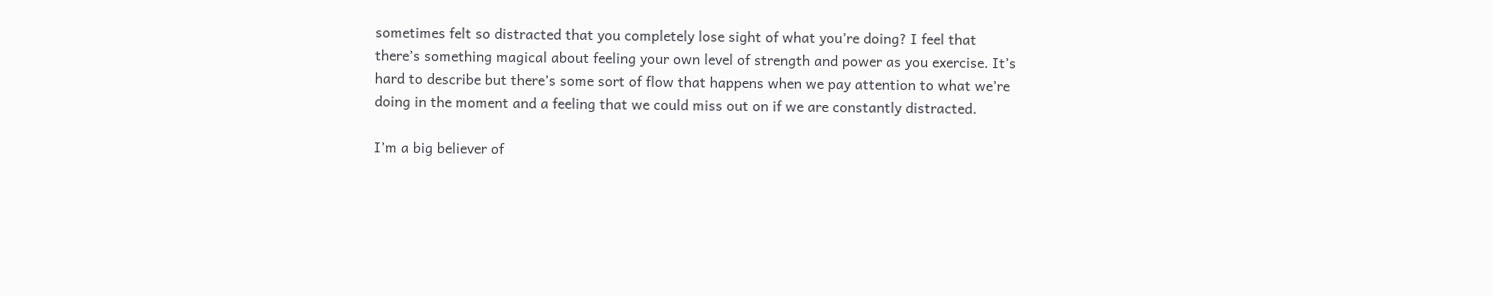sometimes felt so distracted that you completely lose sight of what you’re doing? I feel that there’s something magical about feeling your own level of strength and power as you exercise. It’s hard to describe but there’s some sort of flow that happens when we pay attention to what we’re doing in the moment and a feeling that we could miss out on if we are constantly distracted.

I’m a big believer of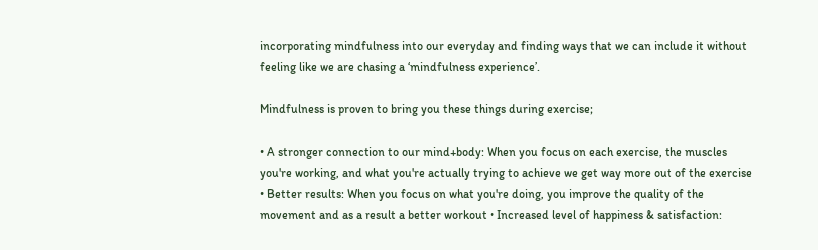incorporating mindfulness into our everyday and finding ways that we can include it without feeling like we are chasing a ‘mindfulness experience’.

Mindfulness is proven to bring you these things during exercise;

• A stronger connection to our mind+body: When you focus on each exercise, the muscles you're working, and what you're actually trying to achieve we get way more out of the exercise • Better results: When you focus on what you're doing, you improve the quality of the movement and as a result a better workout • Increased level of happiness & satisfaction: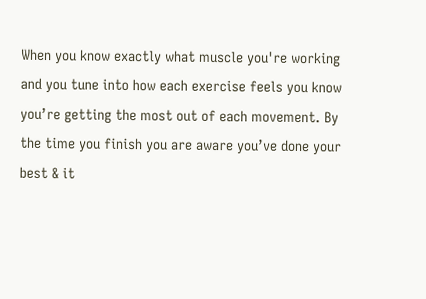When you know exactly what muscle you're working and you tune into how each exercise feels you know you’re getting the most out of each movement. By the time you finish you are aware you’ve done your best & it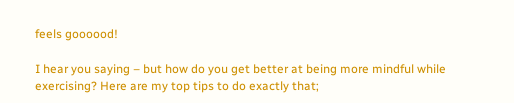feels goooood!

I hear you saying – but how do you get better at being more mindful while exercising? Here are my top tips to do exactly that;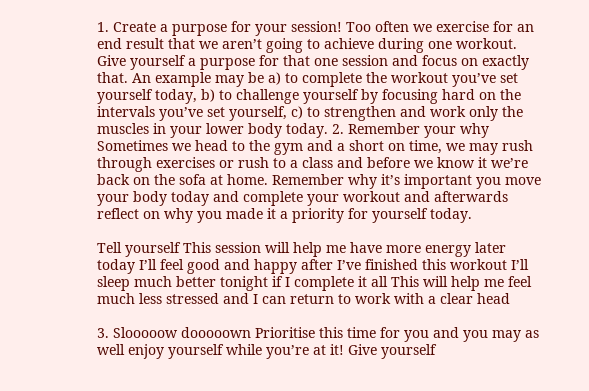1. Create a purpose for your session! Too often we exercise for an end result that we aren’t going to achieve during one workout. Give yourself a purpose for that one session and focus on exactly that. An example may be a) to complete the workout you’ve set yourself today, b) to challenge yourself by focusing hard on the intervals you’ve set yourself, c) to strengthen and work only the muscles in your lower body today. 2. Remember your why Sometimes we head to the gym and a short on time, we may rush through exercises or rush to a class and before we know it we’re back on the sofa at home. Remember why it’s important you move your body today and complete your workout and afterwards reflect on why you made it a priority for yourself today.

Tell yourself This session will help me have more energy later today I’ll feel good and happy after I’ve finished this workout I’ll sleep much better tonight if I complete it all This will help me feel much less stressed and I can return to work with a clear head

3. Slooooow dooooown Prioritise this time for you and you may as well enjoy yourself while you’re at it! Give yourself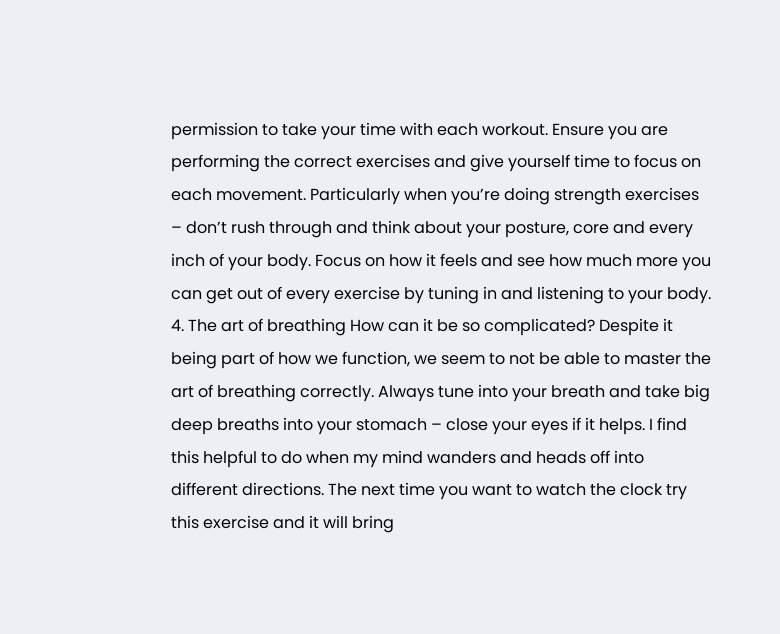permission to take your time with each workout. Ensure you are performing the correct exercises and give yourself time to focus on each movement. Particularly when you’re doing strength exercises – don’t rush through and think about your posture, core and every inch of your body. Focus on how it feels and see how much more you can get out of every exercise by tuning in and listening to your body. 4. The art of breathing How can it be so complicated? Despite it being part of how we function, we seem to not be able to master the art of breathing correctly. Always tune into your breath and take big deep breaths into your stomach – close your eyes if it helps. I find this helpful to do when my mind wanders and heads off into different directions. The next time you want to watch the clock try this exercise and it will bring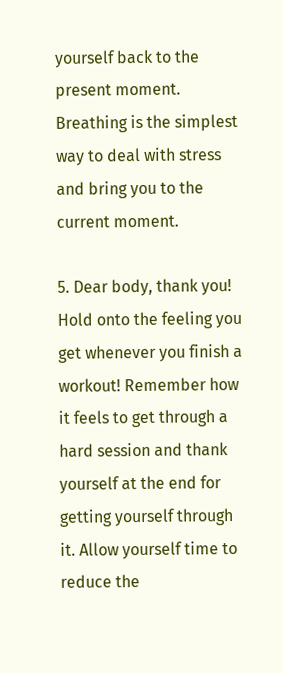yourself back to the present moment. Breathing is the simplest way to deal with stress and bring you to the current moment.

5. Dear body, thank you! Hold onto the feeling you get whenever you finish a workout! Remember how it feels to get through a hard session and thank yourself at the end for getting yourself through it. Allow yourself time to reduce the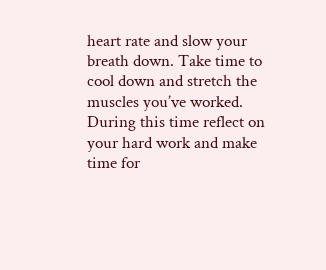heart rate and slow your breath down. Take time to cool down and stretch the muscles you’ve worked. During this time reflect on your hard work and make time for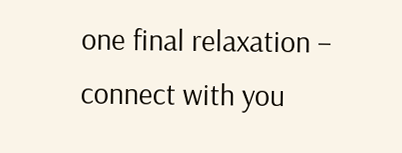one final relaxation – connect with you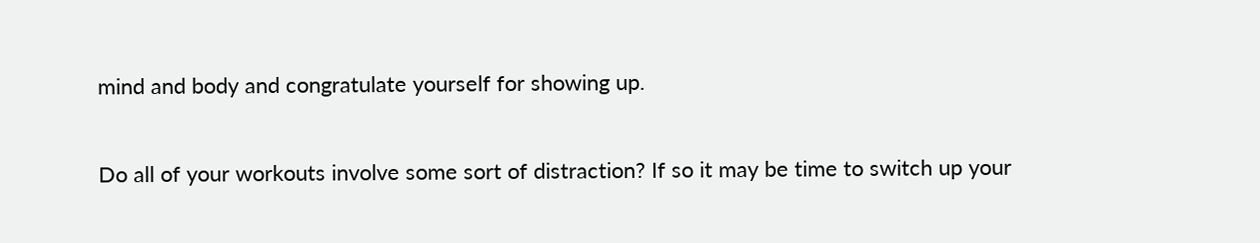mind and body and congratulate yourself for showing up.

Do all of your workouts involve some sort of distraction? If so it may be time to switch up your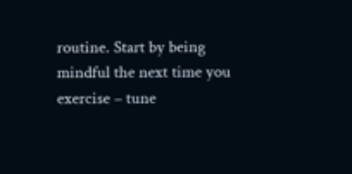routine. Start by being mindful the next time you exercise – tune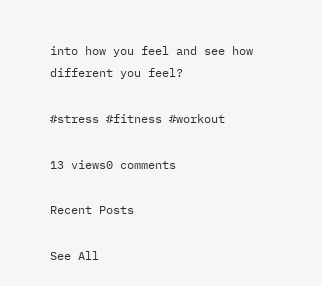into how you feel and see how different you feel?

#stress #fitness #workout

13 views0 comments

Recent Posts

See All